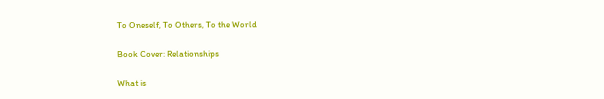To Oneself, To Others, To the World

Book Cover: Relationships

What is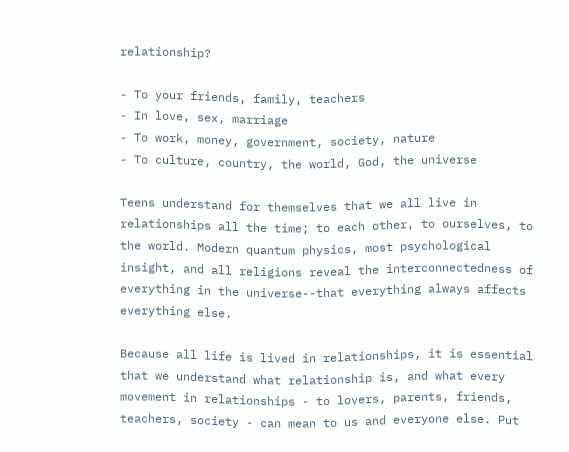relationship?

- To your friends, family, teachers
- In love, sex, marriage
- To work, money, government, society, nature
- To culture, country, the world, God, the universe

Teens understand for themselves that we all live in relationships all the time; to each other, to ourselves, to the world. Modern quantum physics, most psychological insight, and all religions reveal the interconnectedness of everything in the universe--that everything always affects everything else.

Because all life is lived in relationships, it is essential that we understand what relationship is, and what every movement in relationships - to lovers, parents, friends, teachers, society - can mean to us and everyone else. Put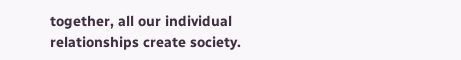together, all our individual relationships create society.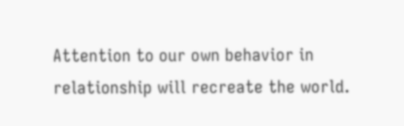Attention to our own behavior in relationship will recreate the world.